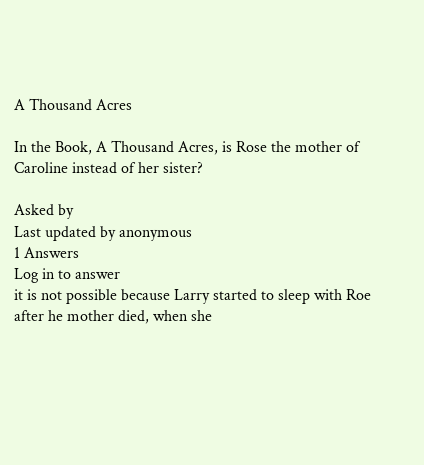A Thousand Acres

In the Book, A Thousand Acres, is Rose the mother of Caroline instead of her sister?

Asked by
Last updated by anonymous
1 Answers
Log in to answer
it is not possible because Larry started to sleep with Roe after he mother died, when she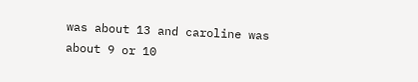was about 13 and caroline was about 9 or 10